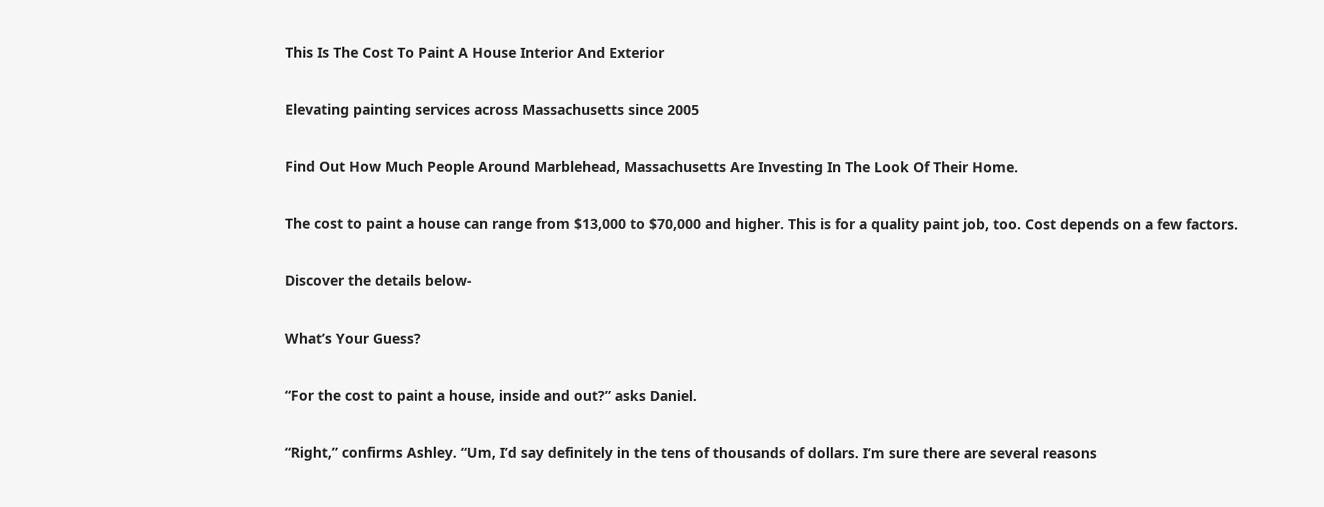This Is The Cost To Paint A House Interior And Exterior

Elevating painting services across Massachusetts since 2005

Find Out How Much People Around Marblehead, Massachusetts Are Investing In The Look Of Their Home.

The cost to paint a house can range from $13,000 to $70,000 and higher. This is for a quality paint job, too. Cost depends on a few factors.

Discover the details below-

What’s Your Guess?

“For the cost to paint a house, inside and out?” asks Daniel.

“Right,” confirms Ashley. “Um, I’d say definitely in the tens of thousands of dollars. I’m sure there are several reasons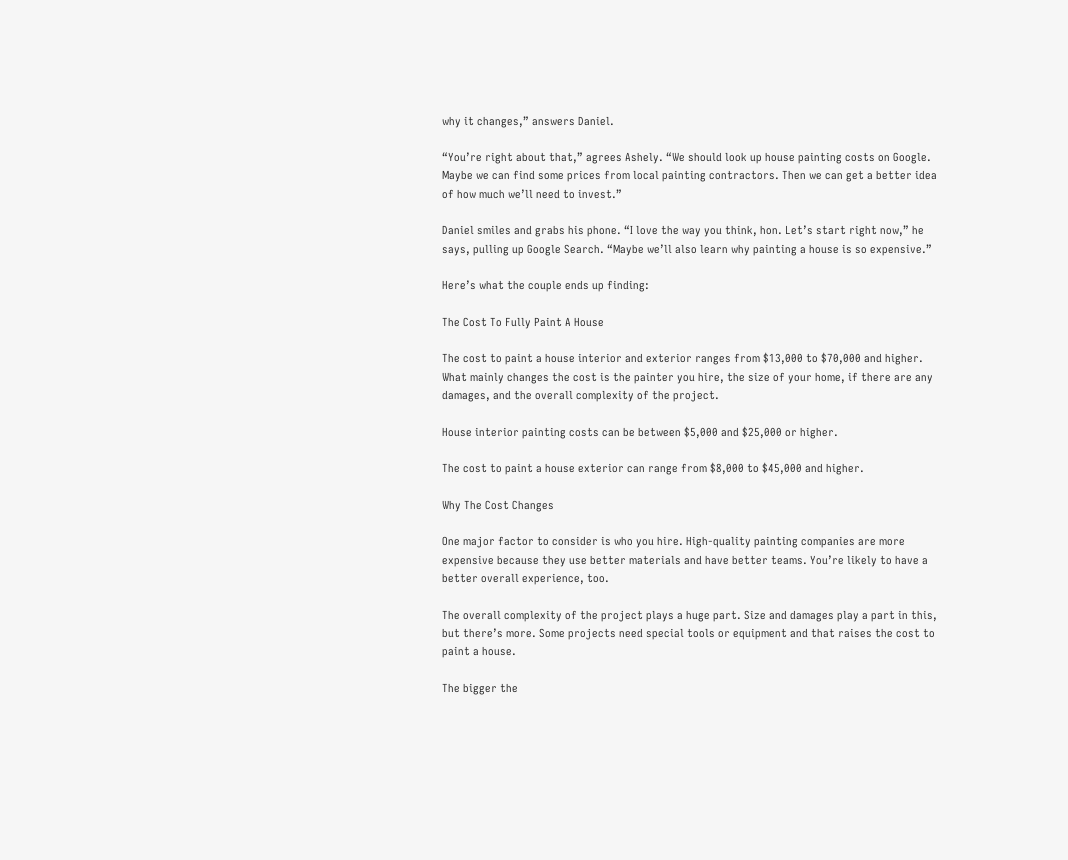why it changes,” answers Daniel.

“You’re right about that,” agrees Ashely. “We should look up house painting costs on Google. Maybe we can find some prices from local painting contractors. Then we can get a better idea of how much we’ll need to invest.”

Daniel smiles and grabs his phone. “I love the way you think, hon. Let’s start right now,” he says, pulling up Google Search. “Maybe we’ll also learn why painting a house is so expensive.”

Here’s what the couple ends up finding:

The Cost To Fully Paint A House

The cost to paint a house interior and exterior ranges from $13,000 to $70,000 and higher. What mainly changes the cost is the painter you hire, the size of your home, if there are any damages, and the overall complexity of the project.

House interior painting costs can be between $5,000 and $25,000 or higher.

The cost to paint a house exterior can range from $8,000 to $45,000 and higher.

Why The Cost Changes

One major factor to consider is who you hire. High-quality painting companies are more expensive because they use better materials and have better teams. You’re likely to have a better overall experience, too.

The overall complexity of the project plays a huge part. Size and damages play a part in this, but there’s more. Some projects need special tools or equipment and that raises the cost to paint a house.

The bigger the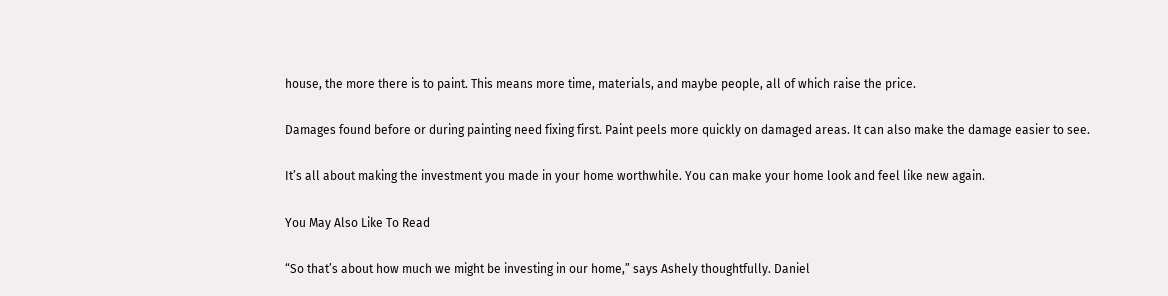house, the more there is to paint. This means more time, materials, and maybe people, all of which raise the price.

Damages found before or during painting need fixing first. Paint peels more quickly on damaged areas. It can also make the damage easier to see.

It’s all about making the investment you made in your home worthwhile. You can make your home look and feel like new again.

You May Also Like To Read

“So that’s about how much we might be investing in our home,” says Ashely thoughtfully. Daniel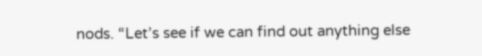nods. “Let’s see if we can find out anything else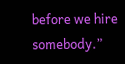before we hire somebody.”